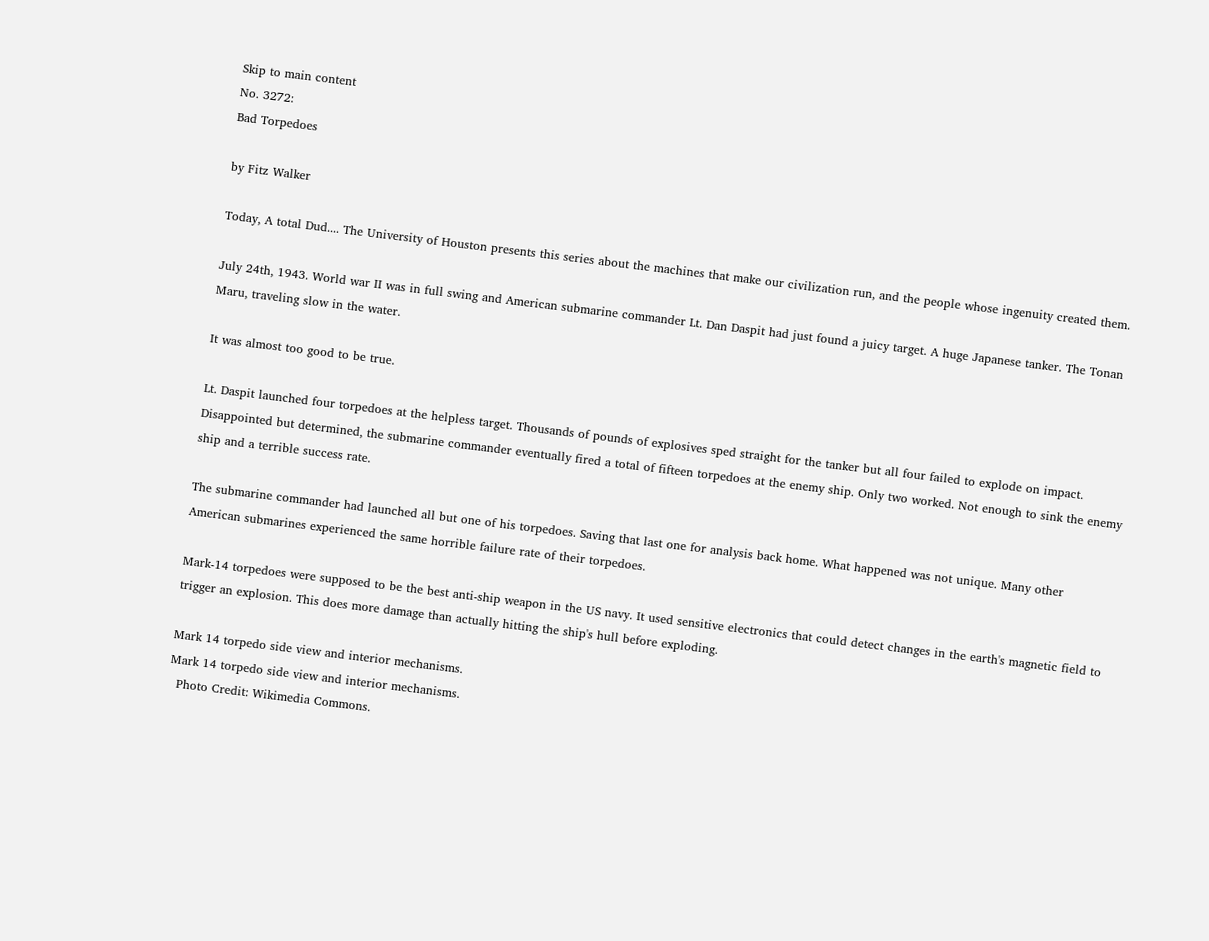Skip to main content
No. 3272:
Bad Torpedoes

by Fitz Walker

Today, A total Dud.... The University of Houston presents this series about the machines that make our civilization run, and the people whose ingenuity created them.

July 24th, 1943. World war II was in full swing and American submarine commander Lt. Dan Daspit had just found a juicy target. A huge Japanese tanker. The Tonan Maru, traveling slow in the water.

It was almost too good to be true.

Lt. Daspit launched four torpedoes at the helpless target. Thousands of pounds of explosives sped straight for the tanker but all four failed to explode on impact. Disappointed but determined, the submarine commander eventually fired a total of fifteen torpedoes at the enemy ship. Only two worked. Not enough to sink the enemy ship and a terrible success rate.

The submarine commander had launched all but one of his torpedoes. Saving that last one for analysis back home. What happened was not unique. Many other American submarines experienced the same horrible failure rate of their torpedoes.

Mark-14 torpedoes were supposed to be the best anti-ship weapon in the US navy. It used sensitive electronics that could detect changes in the earth's magnetic field to trigger an explosion. This does more damage than actually hitting the ship's hull before exploding.

Mark 14 torpedo side view and interior mechanisms.
Mark 14 torpedo side view and interior mechanisms.
  Photo Credit: Wikimedia Commons.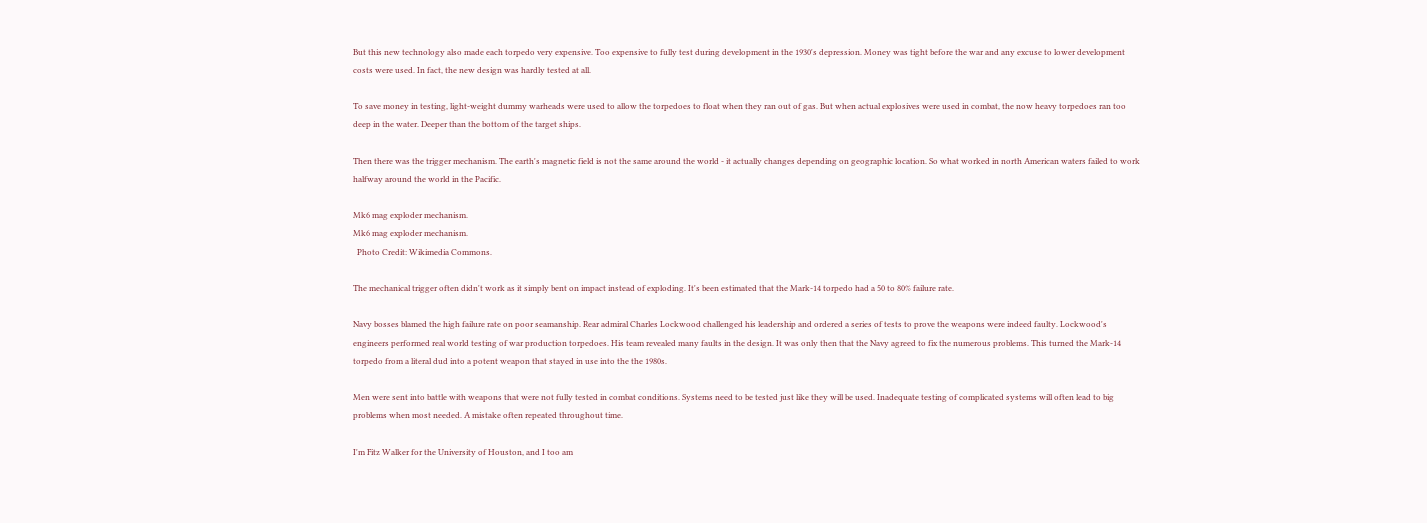But this new technology also made each torpedo very expensive. Too expensive to fully test during development in the 1930's depression. Money was tight before the war and any excuse to lower development costs were used. In fact, the new design was hardly tested at all.

To save money in testing, light-weight dummy warheads were used to allow the torpedoes to float when they ran out of gas. But when actual explosives were used in combat, the now heavy torpedoes ran too deep in the water. Deeper than the bottom of the target ships.

Then there was the trigger mechanism. The earth's magnetic field is not the same around the world - it actually changes depending on geographic location. So what worked in north American waters failed to work halfway around the world in the Pacific.

Mk6 mag exploder mechanism.
Mk6 mag exploder mechanism.
  Photo Credit: Wikimedia Commons.

The mechanical trigger often didn't work as it simply bent on impact instead of exploding. It's been estimated that the Mark-14 torpedo had a 50 to 80% failure rate.

Navy bosses blamed the high failure rate on poor seamanship. Rear admiral Charles Lockwood challenged his leadership and ordered a series of tests to prove the weapons were indeed faulty. Lockwood's engineers performed real world testing of war production torpedoes. His team revealed many faults in the design. It was only then that the Navy agreed to fix the numerous problems. This turned the Mark-14 torpedo from a literal dud into a potent weapon that stayed in use into the the 1980s.

Men were sent into battle with weapons that were not fully tested in combat conditions. Systems need to be tested just like they will be used. Inadequate testing of complicated systems will often lead to big problems when most needed. A mistake often repeated throughout time.

I'm Fitz Walker for the University of Houston, and I too am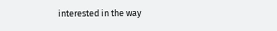interested in the way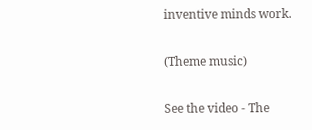inventive minds work.

(Theme music)

See the video - The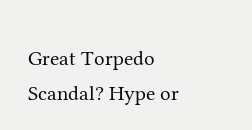Great Torpedo Scandal? Hype or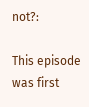not?:

This episode was first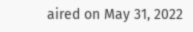aired on May 31, 2022